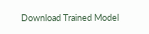Download Trained Model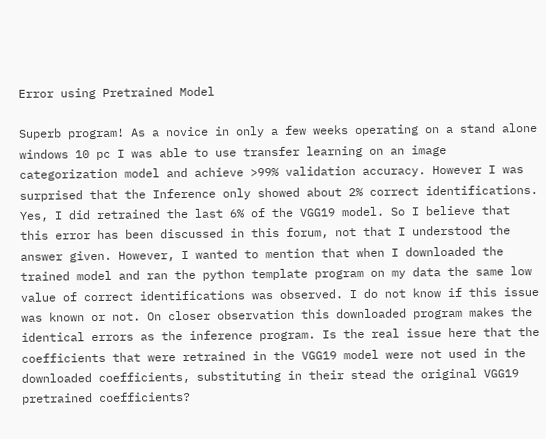Error using Pretrained Model

Superb program! As a novice in only a few weeks operating on a stand alone windows 10 pc I was able to use transfer learning on an image categorization model and achieve >99% validation accuracy. However I was surprised that the Inference only showed about 2% correct identifications. Yes, I did retrained the last 6% of the VGG19 model. So I believe that this error has been discussed in this forum, not that I understood the answer given. However, I wanted to mention that when I downloaded the trained model and ran the python template program on my data the same low value of correct identifications was observed. I do not know if this issue was known or not. On closer observation this downloaded program makes the identical errors as the inference program. Is the real issue here that the coefficients that were retrained in the VGG19 model were not used in the downloaded coefficients, substituting in their stead the original VGG19 pretrained coefficients?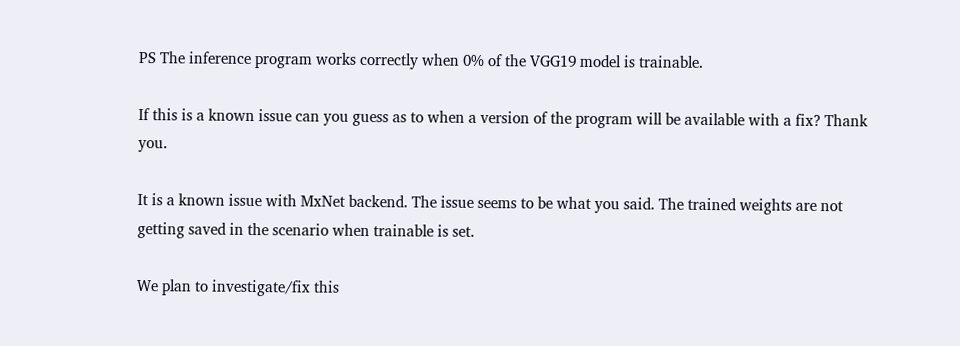PS The inference program works correctly when 0% of the VGG19 model is trainable.

If this is a known issue can you guess as to when a version of the program will be available with a fix? Thank you.

It is a known issue with MxNet backend. The issue seems to be what you said. The trained weights are not getting saved in the scenario when trainable is set.

We plan to investigate/fix this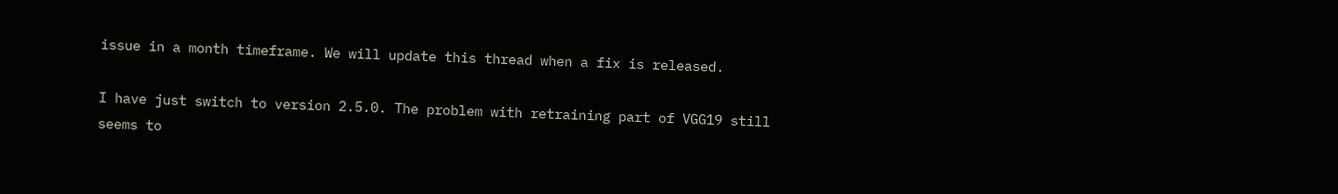issue in a month timeframe. We will update this thread when a fix is released.

I have just switch to version 2.5.0. The problem with retraining part of VGG19 still seems to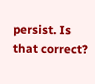persist. Is that correct?